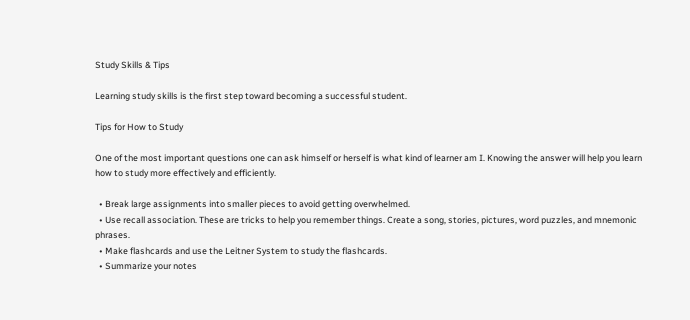Study Skills & Tips

Learning study skills is the first step toward becoming a successful student.

Tips for How to Study

One of the most important questions one can ask himself or herself is what kind of learner am I. Knowing the answer will help you learn how to study more effectively and efficiently.

  • Break large assignments into smaller pieces to avoid getting overwhelmed.
  • Use recall association. These are tricks to help you remember things. Create a song, stories, pictures, word puzzles, and mnemonic phrases.
  • Make flashcards and use the Leitner System to study the flashcards.
  • Summarize your notes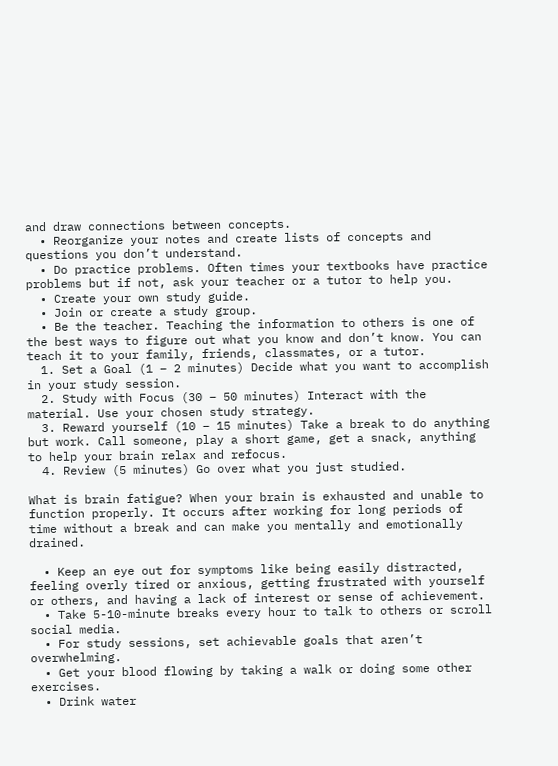and draw connections between concepts.
  • Reorganize your notes and create lists of concepts and questions you don’t understand.
  • Do practice problems. Often times your textbooks have practice problems but if not, ask your teacher or a tutor to help you.
  • Create your own study guide.
  • Join or create a study group.
  • Be the teacher. Teaching the information to others is one of the best ways to figure out what you know and don’t know. You can teach it to your family, friends, classmates, or a tutor.
  1. Set a Goal (1 – 2 minutes) Decide what you want to accomplish in your study session.
  2. Study with Focus (30 – 50 minutes) Interact with the material. Use your chosen study strategy.
  3. Reward yourself (10 – 15 minutes) Take a break to do anything but work. Call someone, play a short game, get a snack, anything to help your brain relax and refocus.
  4. Review (5 minutes) Go over what you just studied.

What is brain fatigue? When your brain is exhausted and unable to function properly. It occurs after working for long periods of time without a break and can make you mentally and emotionally drained.

  • Keep an eye out for symptoms like being easily distracted, feeling overly tired or anxious, getting frustrated with yourself or others, and having a lack of interest or sense of achievement.
  • Take 5-10-minute breaks every hour to talk to others or scroll social media.
  • For study sessions, set achievable goals that aren’t overwhelming.
  • Get your blood flowing by taking a walk or doing some other exercises.
  • Drink water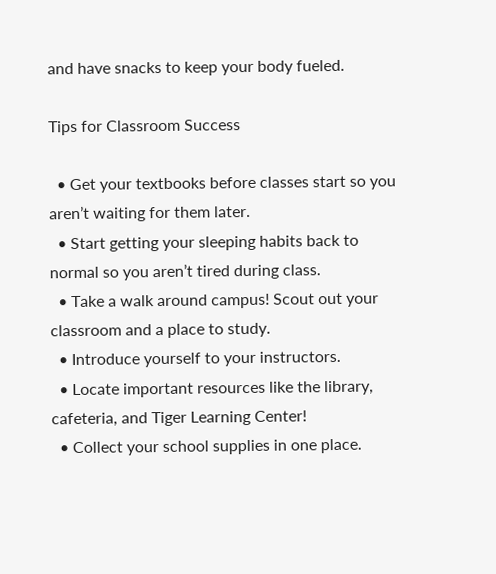and have snacks to keep your body fueled.

Tips for Classroom Success

  • Get your textbooks before classes start so you aren’t waiting for them later.
  • Start getting your sleeping habits back to normal so you aren’t tired during class.
  • Take a walk around campus! Scout out your classroom and a place to study.
  • Introduce yourself to your instructors.
  • Locate important resources like the library, cafeteria, and Tiger Learning Center!
  • Collect your school supplies in one place.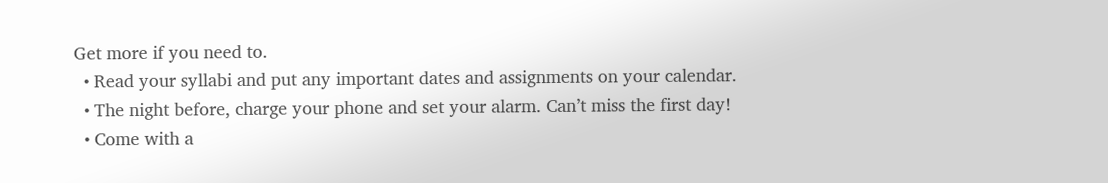Get more if you need to.
  • Read your syllabi and put any important dates and assignments on your calendar.
  • The night before, charge your phone and set your alarm. Can’t miss the first day!
  • Come with a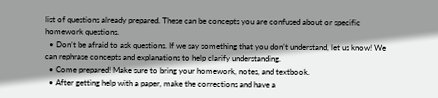list of questions already prepared. These can be concepts you are confused about or specific homework questions.
  • Don’t be afraid to ask questions. If we say something that you don’t understand, let us know! We can rephrase concepts and explanations to help clarify understanding.
  • Come prepared! Make sure to bring your homework, notes, and textbook.
  • After getting help with a paper, make the corrections and have a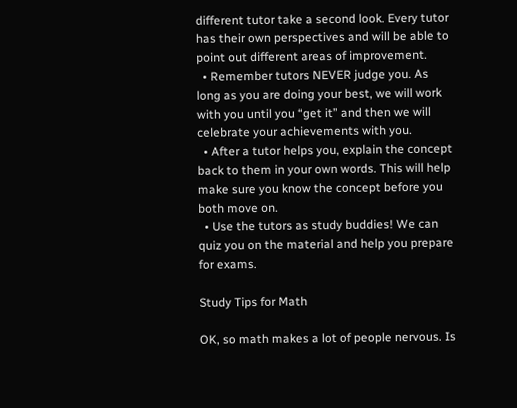different tutor take a second look. Every tutor has their own perspectives and will be able to point out different areas of improvement.
  • Remember tutors NEVER judge you. As long as you are doing your best, we will work with you until you “get it” and then we will celebrate your achievements with you.
  • After a tutor helps you, explain the concept back to them in your own words. This will help make sure you know the concept before you both move on.
  • Use the tutors as study buddies! We can quiz you on the material and help you prepare for exams.

Study Tips for Math

OK, so math makes a lot of people nervous. Is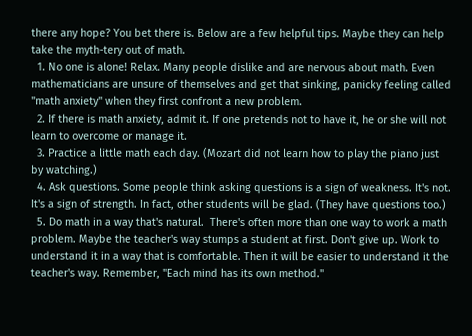there any hope? You bet there is. Below are a few helpful tips. Maybe they can help take the myth-tery out of math.
  1. No one is alone! Relax. Many people dislike and are nervous about math. Even mathematicians are unsure of themselves and get that sinking, panicky feeling called "math anxiety" when they first confront a new problem.
  2. If there is math anxiety, admit it. If one pretends not to have it, he or she will not learn to overcome or manage it.
  3. Practice a little math each day. (Mozart did not learn how to play the piano just by watching.)
  4. Ask questions. Some people think asking questions is a sign of weakness. It's not. It's a sign of strength. In fact, other students will be glad. (They have questions too.)
  5. Do math in a way that's natural.  There's often more than one way to work a math problem. Maybe the teacher's way stumps a student at first. Don't give up. Work to understand it in a way that is comfortable. Then it will be easier to understand it the teacher's way. Remember, "Each mind has its own method."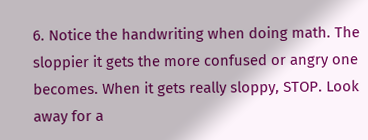6. Notice the handwriting when doing math. The sloppier it gets the more confused or angry one becomes. When it gets really sloppy, STOP. Look away for a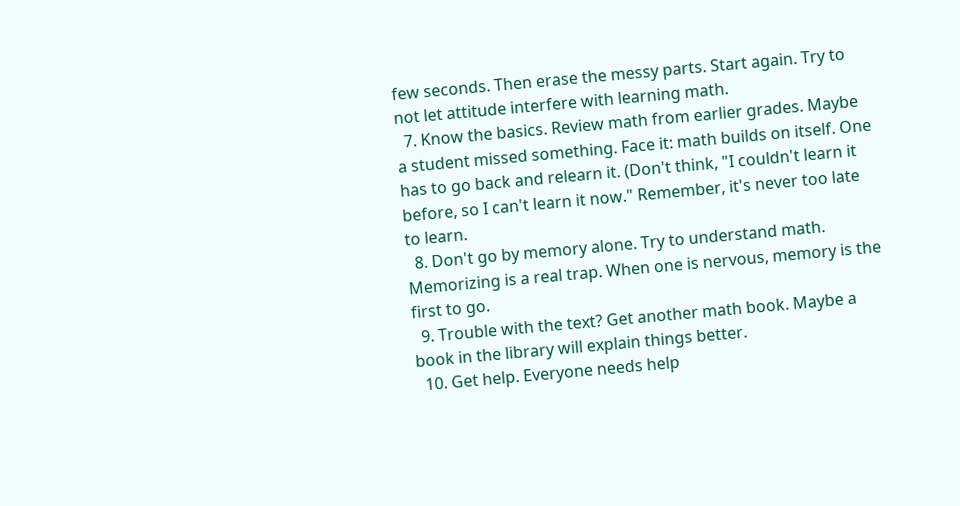few seconds. Then erase the messy parts. Start again. Try to not let attitude interfere with learning math.
  7. Know the basics. Review math from earlier grades. Maybe a student missed something. Face it: math builds on itself. One has to go back and relearn it. (Don't think, "I couldn't learn it before, so I can't learn it now." Remember, it's never too late to learn.
  8. Don't go by memory alone. Try to understand math. Memorizing is a real trap. When one is nervous, memory is the first to go.
  9. Trouble with the text? Get another math book. Maybe a book in the library will explain things better.
  10. Get help. Everyone needs help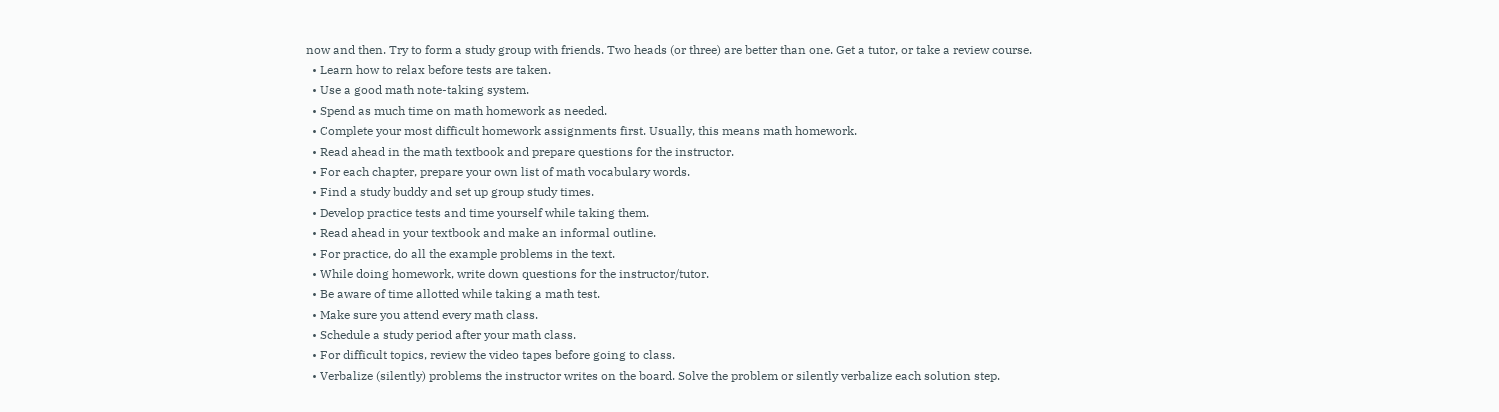now and then. Try to form a study group with friends. Two heads (or three) are better than one. Get a tutor, or take a review course.
  • Learn how to relax before tests are taken.
  • Use a good math note-taking system.
  • Spend as much time on math homework as needed.
  • Complete your most difficult homework assignments first. Usually, this means math homework.
  • Read ahead in the math textbook and prepare questions for the instructor.
  • For each chapter, prepare your own list of math vocabulary words.
  • Find a study buddy and set up group study times.
  • Develop practice tests and time yourself while taking them.
  • Read ahead in your textbook and make an informal outline.
  • For practice, do all the example problems in the text.
  • While doing homework, write down questions for the instructor/tutor.
  • Be aware of time allotted while taking a math test.
  • Make sure you attend every math class.
  • Schedule a study period after your math class.
  • For difficult topics, review the video tapes before going to class.
  • Verbalize (silently) problems the instructor writes on the board. Solve the problem or silently verbalize each solution step.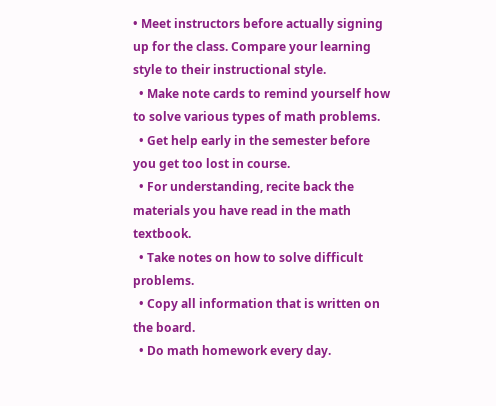• Meet instructors before actually signing up for the class. Compare your learning style to their instructional style.
  • Make note cards to remind yourself how to solve various types of math problems.
  • Get help early in the semester before you get too lost in course.
  • For understanding, recite back the materials you have read in the math textbook.
  • Take notes on how to solve difficult problems.
  • Copy all information that is written on the board.
  • Do math homework every day.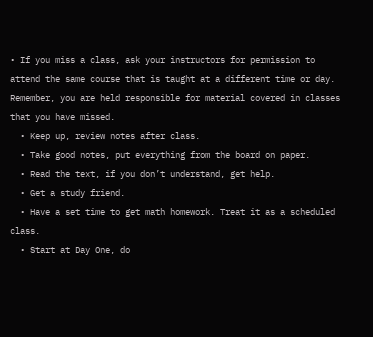• If you miss a class, ask your instructors for permission to attend the same course that is taught at a different time or day. Remember, you are held responsible for material covered in classes that you have missed.
  • Keep up, review notes after class.
  • Take good notes, put everything from the board on paper.
  • Read the text, if you don’t understand, get help.
  • Get a study friend.
  • Have a set time to get math homework. Treat it as a scheduled class.
  • Start at Day One, do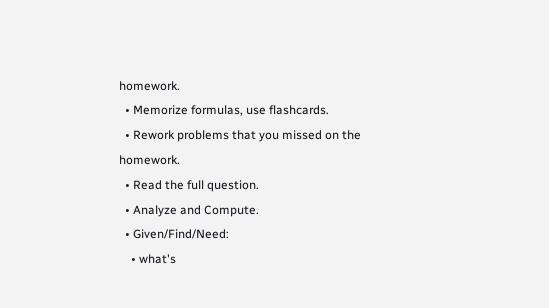homework.
  • Memorize formulas, use flashcards.
  • Rework problems that you missed on the homework.
  • Read the full question.
  • Analyze and Compute.
  • Given/Find/Need:
    • what's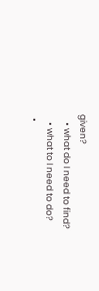given?
    • what do I need to find?
    • what to I need to do?
  •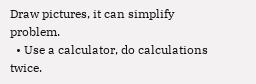Draw pictures, it can simplify problem.
  • Use a calculator, do calculations twice.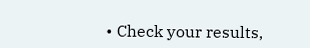• Check your results,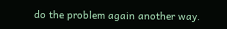do the problem again another way.